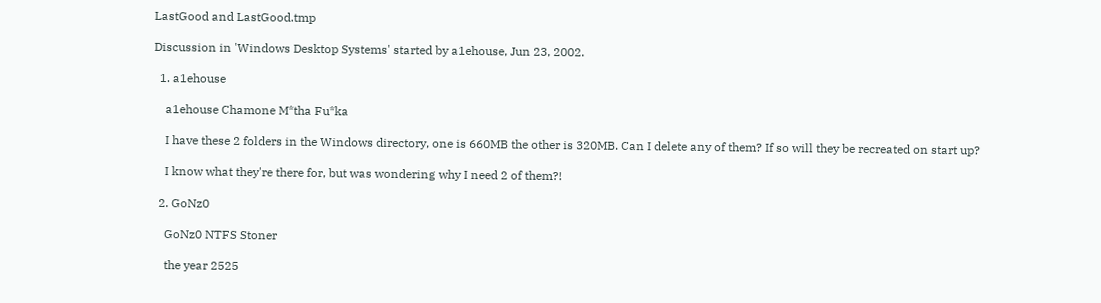LastGood and LastGood.tmp

Discussion in 'Windows Desktop Systems' started by a1ehouse, Jun 23, 2002.

  1. a1ehouse

    a1ehouse Chamone M*tha Fu*ka

    I have these 2 folders in the Windows directory, one is 660MB the other is 320MB. Can I delete any of them? If so will they be recreated on start up?

    I know what they're there for, but was wondering why I need 2 of them?!

  2. GoNz0

    GoNz0 NTFS Stoner

    the year 2525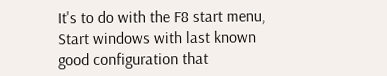It's to do with the F8 start menu, Start windows with last known good configuration that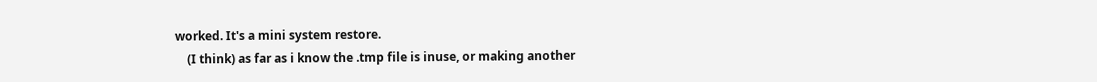worked. It's a mini system restore.
    (I think) as far as i know the .tmp file is inuse, or making another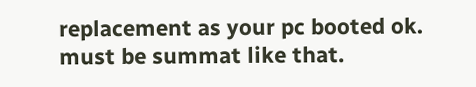replacement as your pc booted ok. must be summat like that.